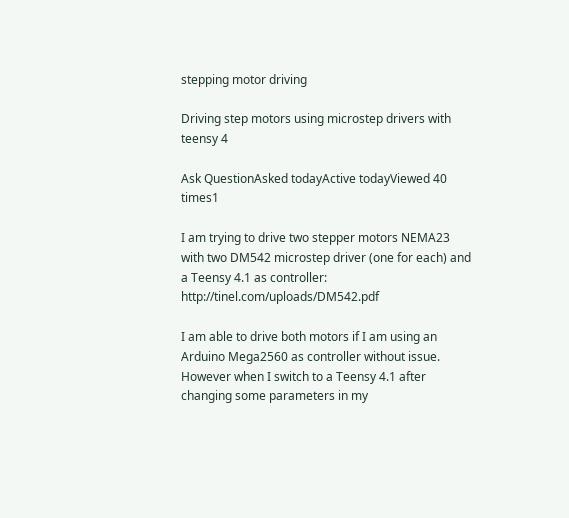stepping motor driving

Driving step motors using microstep drivers with teensy 4

Ask QuestionAsked todayActive todayViewed 40 times1

I am trying to drive two stepper motors NEMA23 with two DM542 microstep driver (one for each) and a Teensy 4.1 as controller: http://tinel.com/uploads/DM542.pdf

I am able to drive both motors if I am using an Arduino Mega2560 as controller without issue. However when I switch to a Teensy 4.1 after changing some parameters in my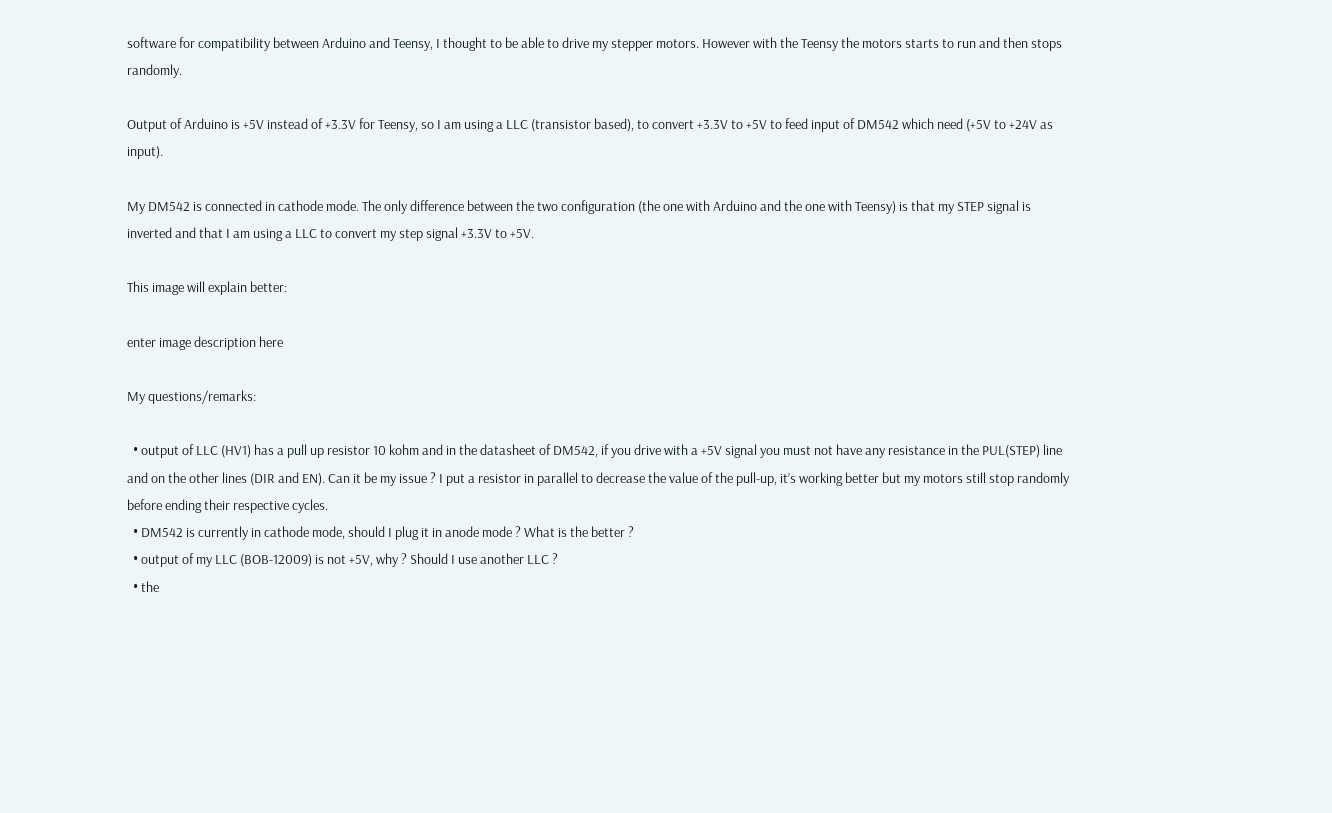software for compatibility between Arduino and Teensy, I thought to be able to drive my stepper motors. However with the Teensy the motors starts to run and then stops randomly.

Output of Arduino is +5V instead of +3.3V for Teensy, so I am using a LLC (transistor based), to convert +3.3V to +5V to feed input of DM542 which need (+5V to +24V as input).

My DM542 is connected in cathode mode. The only difference between the two configuration (the one with Arduino and the one with Teensy) is that my STEP signal is inverted and that I am using a LLC to convert my step signal +3.3V to +5V.

This image will explain better:

enter image description here

My questions/remarks:

  • output of LLC (HV1) has a pull up resistor 10 kohm and in the datasheet of DM542, if you drive with a +5V signal you must not have any resistance in the PUL(STEP) line and on the other lines (DIR and EN). Can it be my issue ? I put a resistor in parallel to decrease the value of the pull-up, it’s working better but my motors still stop randomly before ending their respective cycles.
  • DM542 is currently in cathode mode, should I plug it in anode mode ? What is the better ?
  • output of my LLC (BOB-12009) is not +5V, why ? Should I use another LLC ?
  • the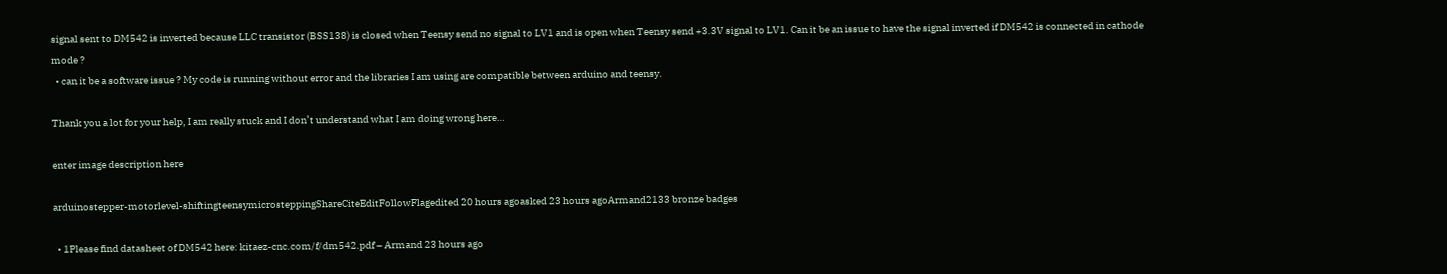signal sent to DM542 is inverted because LLC transistor (BSS138) is closed when Teensy send no signal to LV1 and is open when Teensy send +3.3V signal to LV1. Can it be an issue to have the signal inverted if DM542 is connected in cathode mode ?
  • can it be a software issue ? My code is running without error and the libraries I am using are compatible between arduino and teensy.

Thank you a lot for your help, I am really stuck and I don’t understand what I am doing wrong here…

enter image description here

arduinostepper-motorlevel-shiftingteensymicrosteppingShareCiteEditFollowFlagedited 20 hours agoasked 23 hours agoArmand2133 bronze badges

  • 1Please find datasheet of DM542 here: kitaez-cnc.com/f/dm542.pdf – Armand 23 hours ago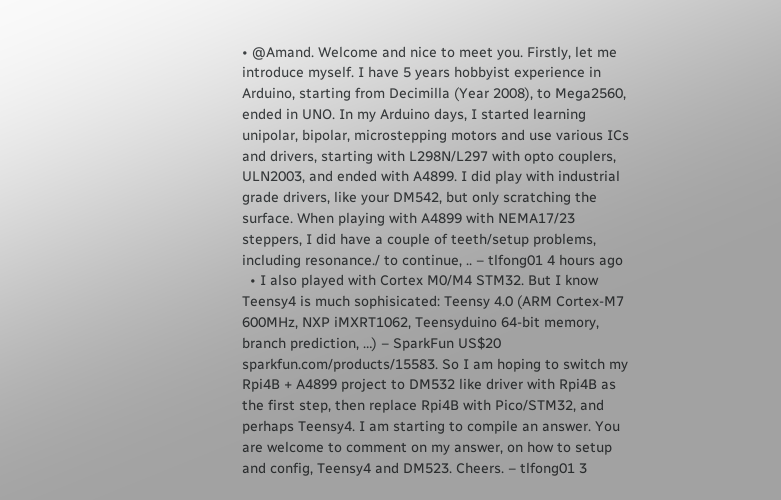• @Amand. Welcome and nice to meet you. Firstly, let me introduce myself. I have 5 years hobbyist experience in Arduino, starting from Decimilla (Year 2008), to Mega2560, ended in UNO. In my Arduino days, I started learning unipolar, bipolar, microstepping motors and use various ICs and drivers, starting with L298N/L297 with opto couplers, ULN2003, and ended with A4899. I did play with industrial grade drivers, like your DM542, but only scratching the surface. When playing with A4899 with NEMA17/23 steppers, I did have a couple of teeth/setup problems, including resonance./ to continue, .. – tlfong01 4 hours ago
  • I also played with Cortex M0/M4 STM32. But I know Teensy4 is much sophisicated: Teensy 4.0 (ARM Cortex-M7 600MHz, NXP iMXRT1062, Teensyduino 64-bit memory, branch prediction, …) – SparkFun US$20 sparkfun.com/products/15583. So I am hoping to switch my Rpi4B + A4899 project to DM532 like driver with Rpi4B as the first step, then replace Rpi4B with Pico/STM32, and perhaps Teensy4. I am starting to compile an answer. You are welcome to comment on my answer, on how to setup and config, Teensy4 and DM523. Cheers. – tlfong01 3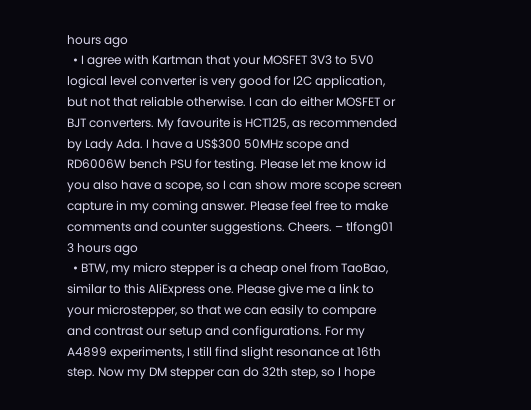hours ago
  • I agree with Kartman that your MOSFET 3V3 to 5V0 logical level converter is very good for I2C application, but not that reliable otherwise. I can do either MOSFET or BJT converters. My favourite is HCT125, as recommended by Lady Ada. I have a US$300 50MHz scope and RD6006W bench PSU for testing. Please let me know id you also have a scope, so I can show more scope screen capture in my coming answer. Please feel free to make comments and counter suggestions. Cheers. – tlfong01 3 hours ago
  • BTW, my micro stepper is a cheap onel from TaoBao, similar to this AliExpress one. Please give me a link to your microstepper, so that we can easily to compare and contrast our setup and configurations. For my A4899 experiments, I still find slight resonance at 16th step. Now my DM stepper can do 32th step, so I hope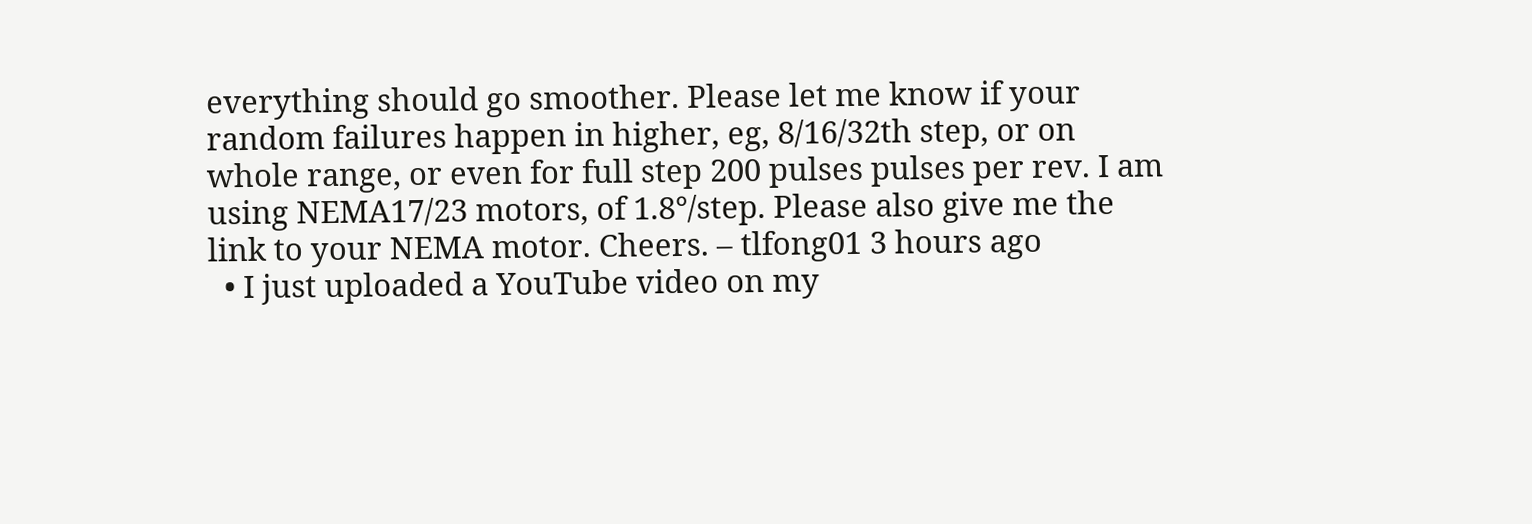everything should go smoother. Please let me know if your random failures happen in higher, eg, 8/16/32th step, or on whole range, or even for full step 200 pulses pulses per rev. I am using NEMA17/23 motors, of 1.8°/step. Please also give me the link to your NEMA motor. Cheers. – tlfong01 3 hours ago
  • I just uploaded a YouTube video on my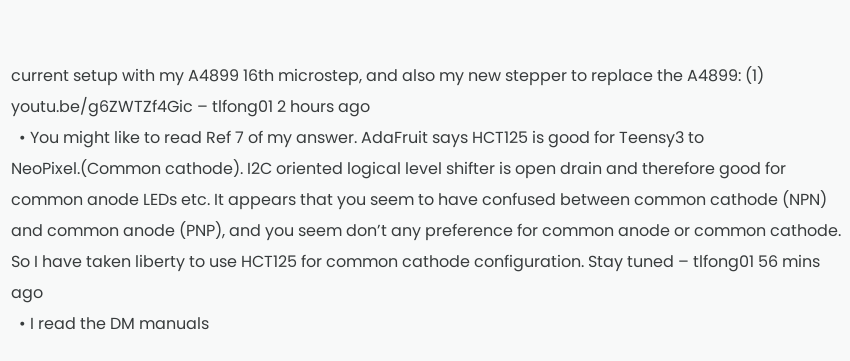current setup with my A4899 16th microstep, and also my new stepper to replace the A4899: (1) youtu.be/g6ZWTZf4Gic – tlfong01 2 hours ago
  • You might like to read Ref 7 of my answer. AdaFruit says HCT125 is good for Teensy3 to NeoPixel.(Common cathode). I2C oriented logical level shifter is open drain and therefore good for common anode LEDs etc. It appears that you seem to have confused between common cathode (NPN) and common anode (PNP), and you seem don’t any preference for common anode or common cathode. So I have taken liberty to use HCT125 for common cathode configuration. Stay tuned – tlfong01 56 mins ago
  • I read the DM manuals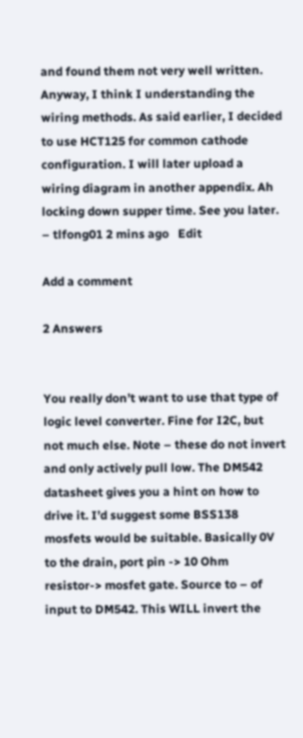and found them not very well written. Anyway, I think I understanding the wiring methods. As said earlier, I decided to use HCT125 for common cathode configuration. I will later upload a wiring diagram in another appendix. Ah locking down supper time. See you later. – tlfong01 2 mins ago   Edit

Add a comment

2 Answers


You really don’t want to use that type of logic level converter. Fine for I2C, but not much else. Note – these do not invert and only actively pull low. The DM542 datasheet gives you a hint on how to drive it. I’d suggest some BSS138 mosfets would be suitable. Basically 0V to the drain, port pin -> 10 Ohm resistor-> mosfet gate. Source to – of input to DM542. This WILL invert the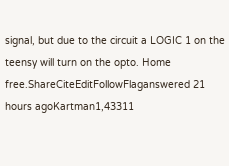signal, but due to the circuit a LOGIC 1 on the teensy will turn on the opto. Home free.ShareCiteEditFollowFlaganswered 21 hours agoKartman1,43311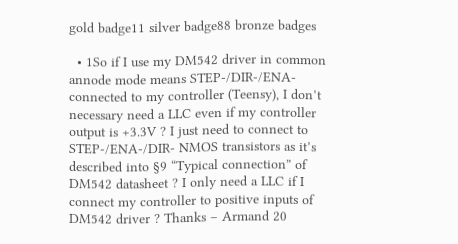gold badge11 silver badge88 bronze badges

  • 1So if I use my DM542 driver in common annode mode means STEP-/DIR-/ENA- connected to my controller (Teensy), I don’t necessary need a LLC even if my controller output is +3.3V ? I just need to connect to STEP-/ENA-/DIR- NMOS transistors as it’s described into §9 “Typical connection” of DM542 datasheet ? I only need a LLC if I connect my controller to positive inputs of DM542 driver ? Thanks – Armand 20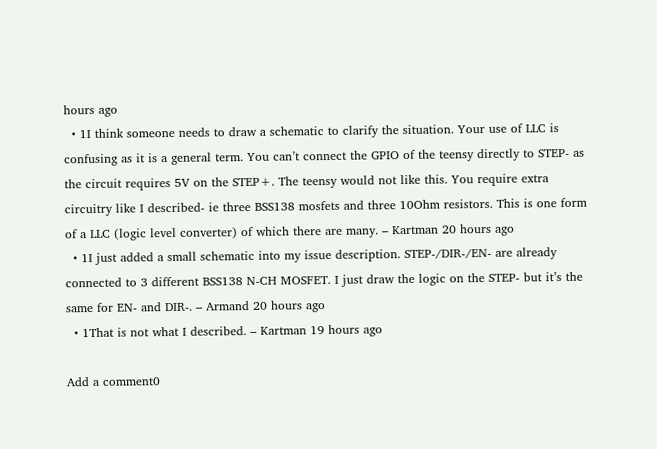hours ago
  • 1I think someone needs to draw a schematic to clarify the situation. Your use of LLC is confusing as it is a general term. You can’t connect the GPIO of the teensy directly to STEP- as the circuit requires 5V on the STEP+. The teensy would not like this. You require extra circuitry like I described- ie three BSS138 mosfets and three 10Ohm resistors. This is one form of a LLC (logic level converter) of which there are many. – Kartman 20 hours ago
  • 1I just added a small schematic into my issue description. STEP-/DIR-/EN- are already connected to 3 different BSS138 N-CH MOSFET. I just draw the logic on the STEP- but it’s the same for EN- and DIR-. – Armand 20 hours ago
  • 1That is not what I described. – Kartman 19 hours ago

Add a comment0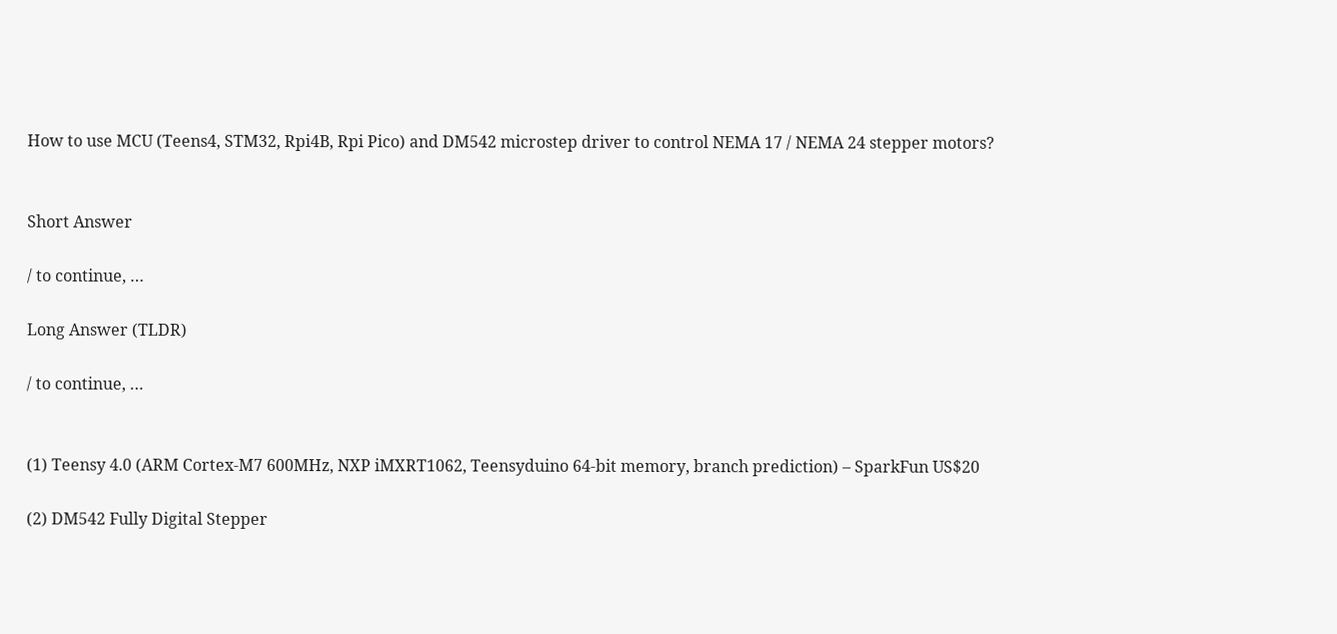How to use MCU (Teens4, STM32, Rpi4B, Rpi Pico) and DM542 microstep driver to control NEMA 17 / NEMA 24 stepper motors?


Short Answer

/ to continue, …

Long Answer (TLDR)

/ to continue, …


(1) Teensy 4.0 (ARM Cortex-M7 600MHz, NXP iMXRT1062, Teensyduino 64-bit memory, branch prediction) – SparkFun US$20

(2) DM542 Fully Digital Stepper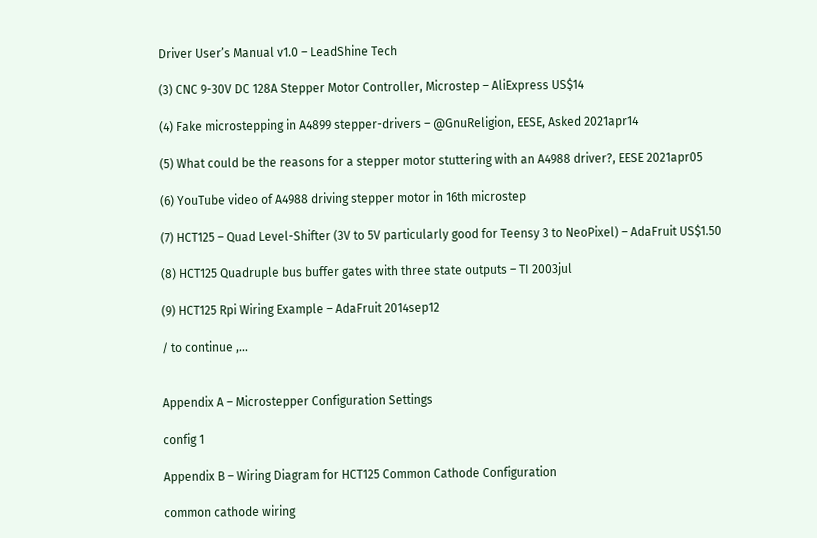Driver User’s Manual v1.0 – LeadShine Tech

(3) CNC 9-30V DC 128A Stepper Motor Controller, Microstep – AliExpress US$14

(4) Fake microstepping in A4899 stepper-drivers – @GnuReligion, EESE, Asked 2021apr14

(5) What could be the reasons for a stepper motor stuttering with an A4988 driver?, EESE 2021apr05

(6) YouTube video of A4988 driving stepper motor in 16th microstep

(7) HCT125 – Quad Level-Shifter (3V to 5V particularly good for Teensy 3 to NeoPixel) – AdaFruit US$1.50

(8) HCT125 Quadruple bus buffer gates with three state outputs – TI 2003jul

(9) HCT125 Rpi Wiring Example – AdaFruit 2014sep12

/ to continue ,…


Appendix A – Microstepper Configuration Settings

config 1

Appendix B – Wiring Diagram for HCT125 Common Cathode Configuration

common cathode wiring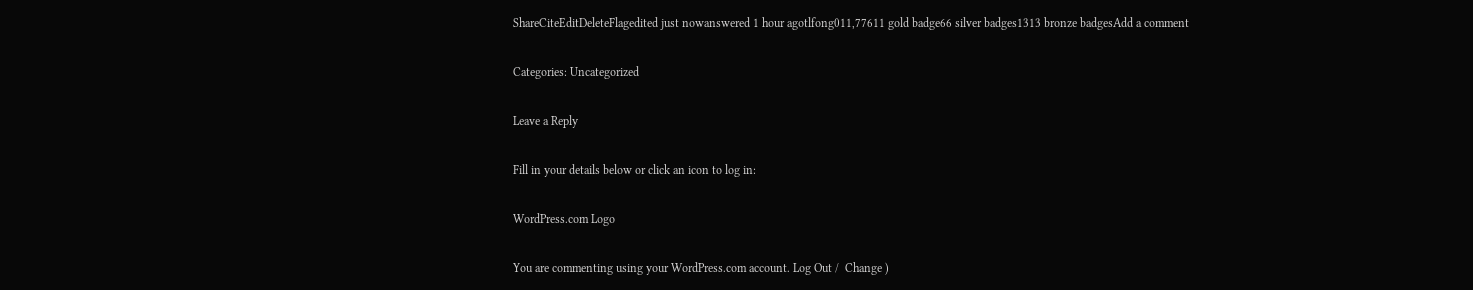ShareCiteEditDeleteFlagedited just nowanswered 1 hour agotlfong011,77611 gold badge66 silver badges1313 bronze badgesAdd a comment

Categories: Uncategorized

Leave a Reply

Fill in your details below or click an icon to log in:

WordPress.com Logo

You are commenting using your WordPress.com account. Log Out /  Change )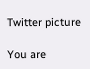Twitter picture

You are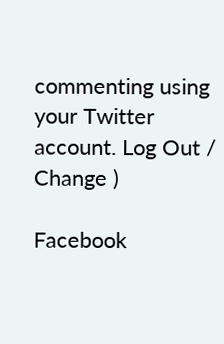commenting using your Twitter account. Log Out /  Change )

Facebook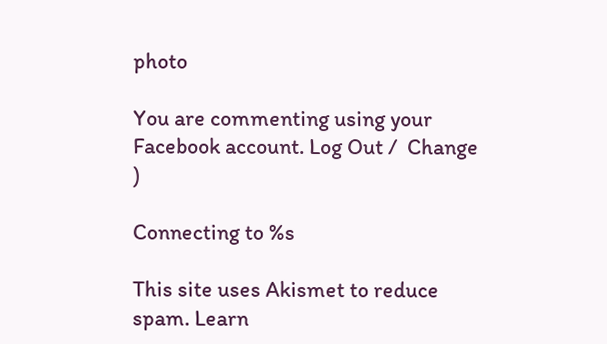photo

You are commenting using your Facebook account. Log Out /  Change )

Connecting to %s

This site uses Akismet to reduce spam. Learn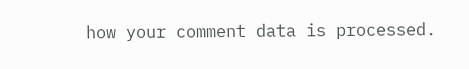how your comment data is processed.